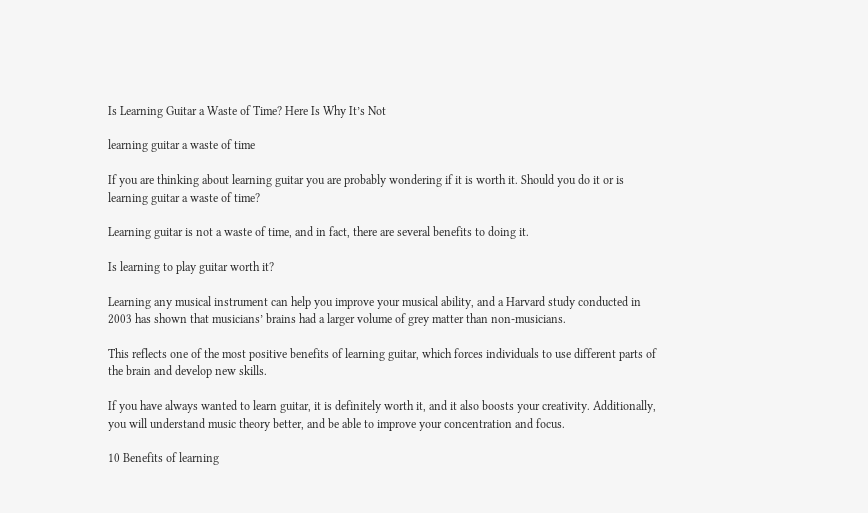Is Learning Guitar a Waste of Time? Here Is Why It’s Not

learning guitar a waste of time

If you are thinking about learning guitar you are probably wondering if it is worth it. Should you do it or is learning guitar a waste of time?

Learning guitar is not a waste of time, and in fact, there are several benefits to doing it.

Is learning to play guitar worth it?

Learning any musical instrument can help you improve your musical ability, and a Harvard study conducted in 2003 has shown that musicians’ brains had a larger volume of grey matter than non-musicians.

This reflects one of the most positive benefits of learning guitar, which forces individuals to use different parts of the brain and develop new skills.

If you have always wanted to learn guitar, it is definitely worth it, and it also boosts your creativity. Additionally, you will understand music theory better, and be able to improve your concentration and focus.

10 Benefits of learning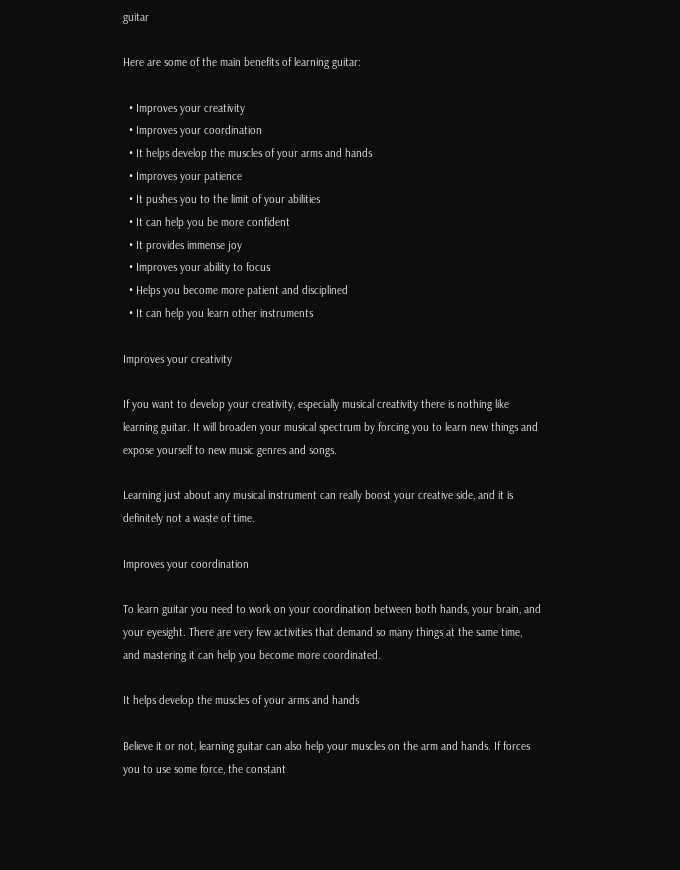guitar

Here are some of the main benefits of learning guitar:

  • Improves your creativity
  • Improves your coordination
  • It helps develop the muscles of your arms and hands
  • Improves your patience
  • It pushes you to the limit of your abilities
  • It can help you be more confident
  • It provides immense joy
  • Improves your ability to focus
  • Helps you become more patient and disciplined
  • It can help you learn other instruments

Improves your creativity

If you want to develop your creativity, especially musical creativity there is nothing like learning guitar. It will broaden your musical spectrum by forcing you to learn new things and expose yourself to new music genres and songs.

Learning just about any musical instrument can really boost your creative side, and it is definitely not a waste of time.

Improves your coordination

To learn guitar you need to work on your coordination between both hands, your brain, and your eyesight. There are very few activities that demand so many things at the same time, and mastering it can help you become more coordinated.

It helps develop the muscles of your arms and hands

Believe it or not, learning guitar can also help your muscles on the arm and hands. If forces you to use some force, the constant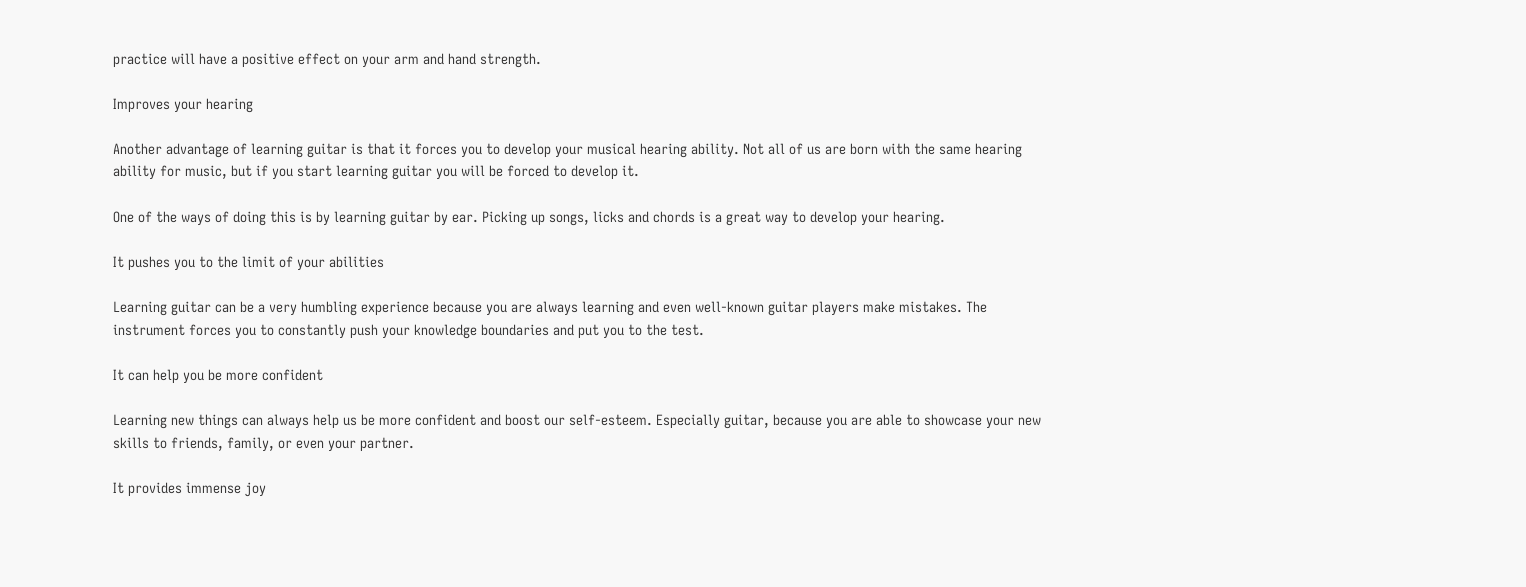practice will have a positive effect on your arm and hand strength.

Improves your hearing

Another advantage of learning guitar is that it forces you to develop your musical hearing ability. Not all of us are born with the same hearing ability for music, but if you start learning guitar you will be forced to develop it.

One of the ways of doing this is by learning guitar by ear. Picking up songs, licks and chords is a great way to develop your hearing.

It pushes you to the limit of your abilities

Learning guitar can be a very humbling experience because you are always learning and even well-known guitar players make mistakes. The instrument forces you to constantly push your knowledge boundaries and put you to the test.

It can help you be more confident

Learning new things can always help us be more confident and boost our self-esteem. Especially guitar, because you are able to showcase your new skills to friends, family, or even your partner.

It provides immense joy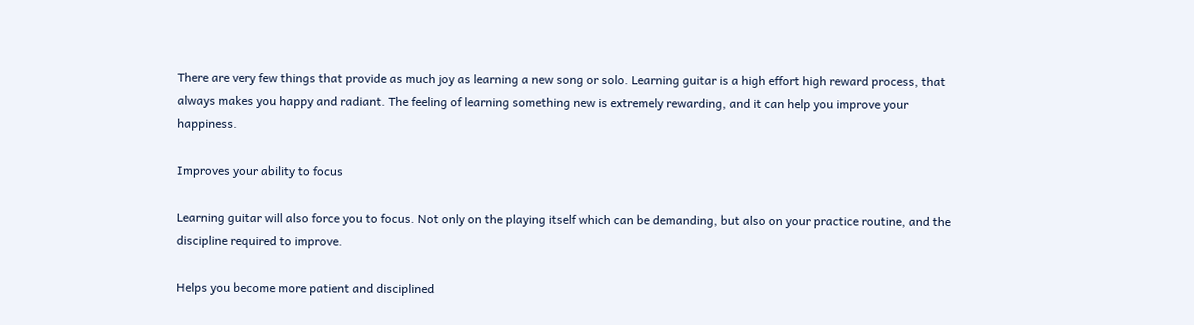There are very few things that provide as much joy as learning a new song or solo. Learning guitar is a high effort high reward process, that always makes you happy and radiant. The feeling of learning something new is extremely rewarding, and it can help you improve your happiness.

Improves your ability to focus

Learning guitar will also force you to focus. Not only on the playing itself which can be demanding, but also on your practice routine, and the discipline required to improve.

Helps you become more patient and disciplined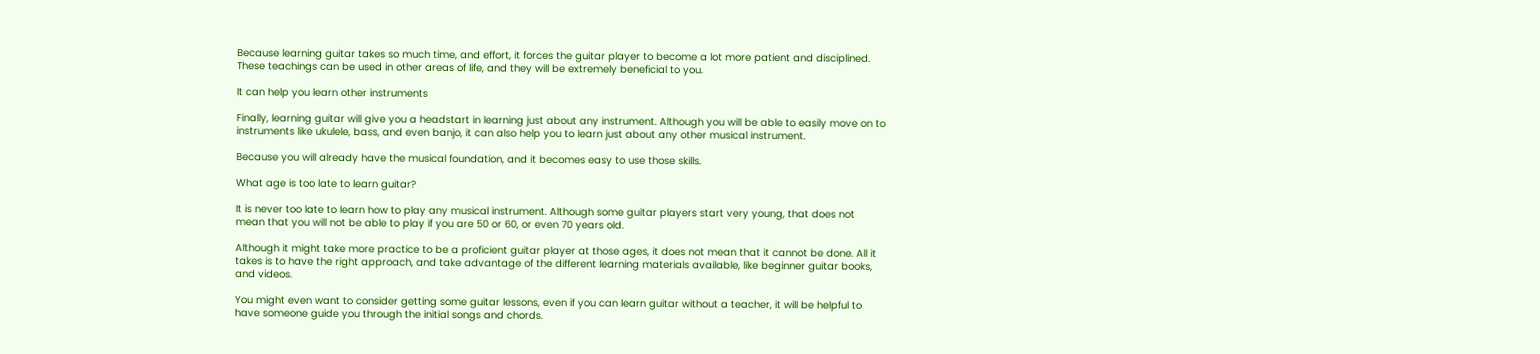Because learning guitar takes so much time, and effort, it forces the guitar player to become a lot more patient and disciplined. These teachings can be used in other areas of life, and they will be extremely beneficial to you.

It can help you learn other instruments

Finally, learning guitar will give you a headstart in learning just about any instrument. Although you will be able to easily move on to instruments like ukulele, bass, and even banjo, it can also help you to learn just about any other musical instrument.

Because you will already have the musical foundation, and it becomes easy to use those skills.

What age is too late to learn guitar?

It is never too late to learn how to play any musical instrument. Although some guitar players start very young, that does not mean that you will not be able to play if you are 50 or 60, or even 70 years old.

Although it might take more practice to be a proficient guitar player at those ages, it does not mean that it cannot be done. All it takes is to have the right approach, and take advantage of the different learning materials available, like beginner guitar books, and videos.

You might even want to consider getting some guitar lessons, even if you can learn guitar without a teacher, it will be helpful to have someone guide you through the initial songs and chords.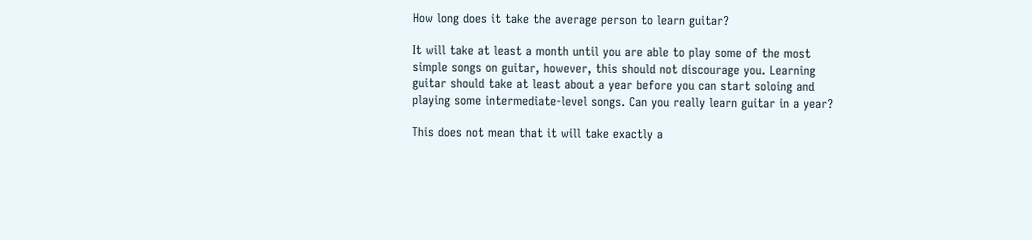How long does it take the average person to learn guitar?

It will take at least a month until you are able to play some of the most simple songs on guitar, however, this should not discourage you. Learning guitar should take at least about a year before you can start soloing and playing some intermediate-level songs. Can you really learn guitar in a year?

This does not mean that it will take exactly a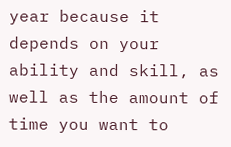year because it depends on your ability and skill, as well as the amount of time you want to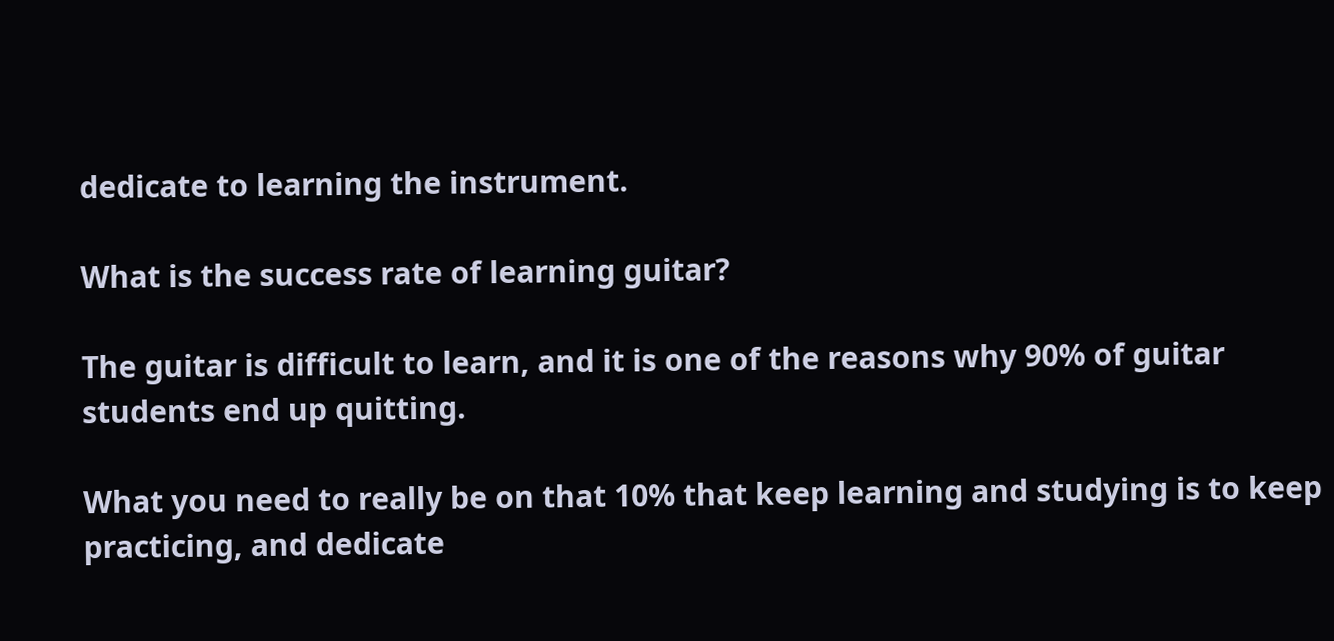dedicate to learning the instrument.

What is the success rate of learning guitar?

The guitar is difficult to learn, and it is one of the reasons why 90% of guitar students end up quitting.

What you need to really be on that 10% that keep learning and studying is to keep practicing, and dedicate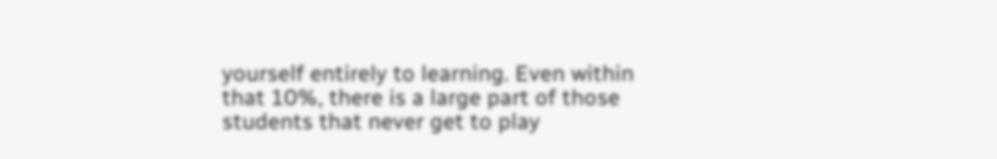yourself entirely to learning. Even within that 10%, there is a large part of those students that never get to play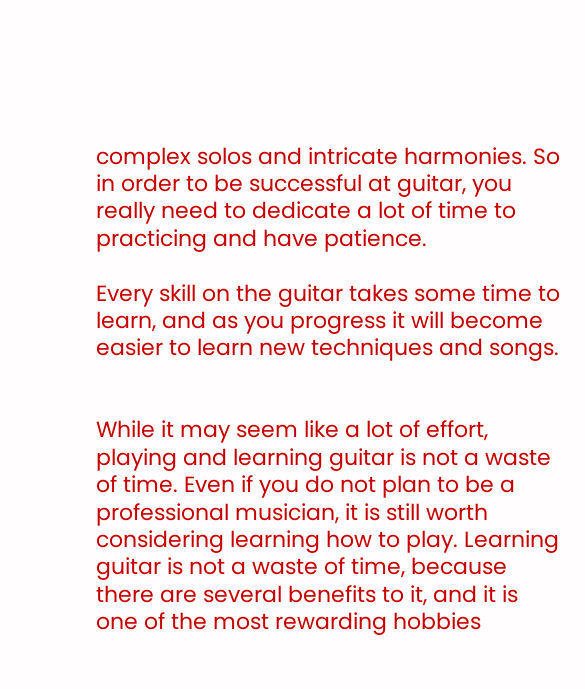complex solos and intricate harmonies. So in order to be successful at guitar, you really need to dedicate a lot of time to practicing and have patience.

Every skill on the guitar takes some time to learn, and as you progress it will become easier to learn new techniques and songs.


While it may seem like a lot of effort, playing and learning guitar is not a waste of time. Even if you do not plan to be a professional musician, it is still worth considering learning how to play. Learning guitar is not a waste of time, because there are several benefits to it, and it is one of the most rewarding hobbies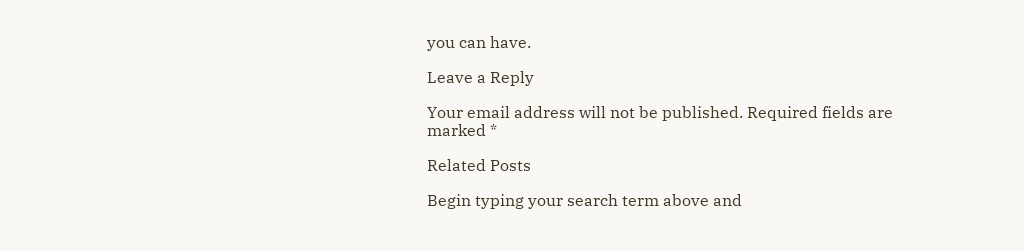you can have.

Leave a Reply

Your email address will not be published. Required fields are marked *

Related Posts

Begin typing your search term above and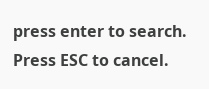press enter to search. Press ESC to cancel.